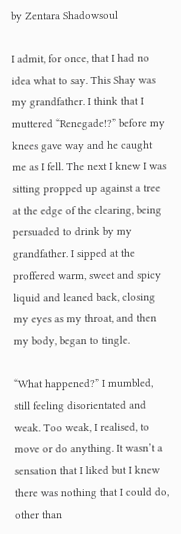by Zentara Shadowsoul

I admit, for once, that I had no idea what to say. This Shay was my grandfather. I think that I muttered “Renegade!?” before my knees gave way and he caught me as I fell. The next I knew I was sitting propped up against a tree at the edge of the clearing, being persuaded to drink by my grandfather. I sipped at the proffered warm, sweet and spicy liquid and leaned back, closing my eyes as my throat, and then my body, began to tingle.

“What happened?” I mumbled, still feeling disorientated and weak. Too weak, I realised, to move or do anything. It wasn’t a sensation that I liked but I knew there was nothing that I could do, other than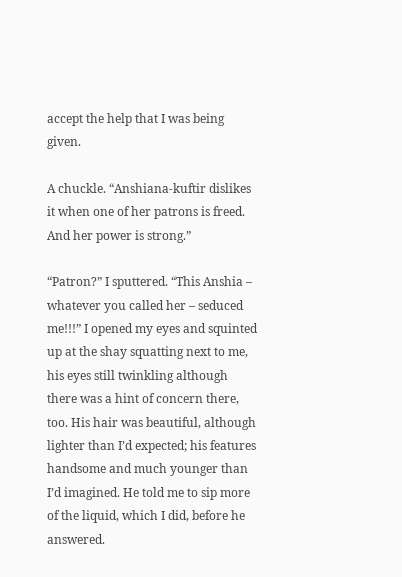accept the help that I was being given.

A chuckle. “Anshiana-kuftir dislikes it when one of her patrons is freed. And her power is strong.”

“Patron?” I sputtered. “This Anshia – whatever you called her – seduced me!!!” I opened my eyes and squinted up at the shay squatting next to me, his eyes still twinkling although there was a hint of concern there, too. His hair was beautiful, although lighter than I’d expected; his features handsome and much younger than I’d imagined. He told me to sip more of the liquid, which I did, before he answered.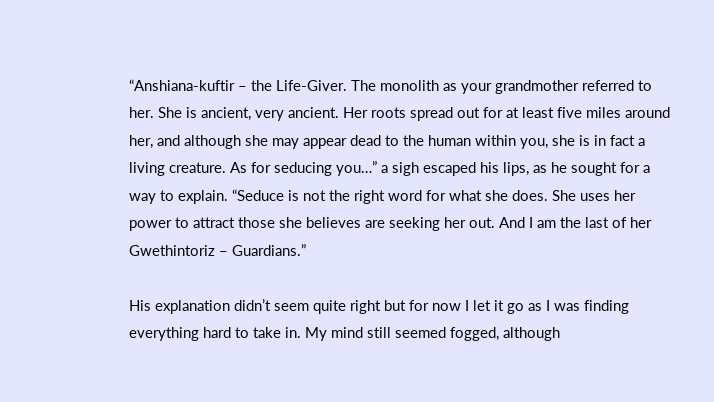“Anshiana-kuftir – the Life-Giver. The monolith as your grandmother referred to her. She is ancient, very ancient. Her roots spread out for at least five miles around her, and although she may appear dead to the human within you, she is in fact a living creature. As for seducing you…” a sigh escaped his lips, as he sought for a way to explain. “Seduce is not the right word for what she does. She uses her power to attract those she believes are seeking her out. And I am the last of her Gwethintoriz – Guardians.”

His explanation didn’t seem quite right but for now I let it go as I was finding everything hard to take in. My mind still seemed fogged, although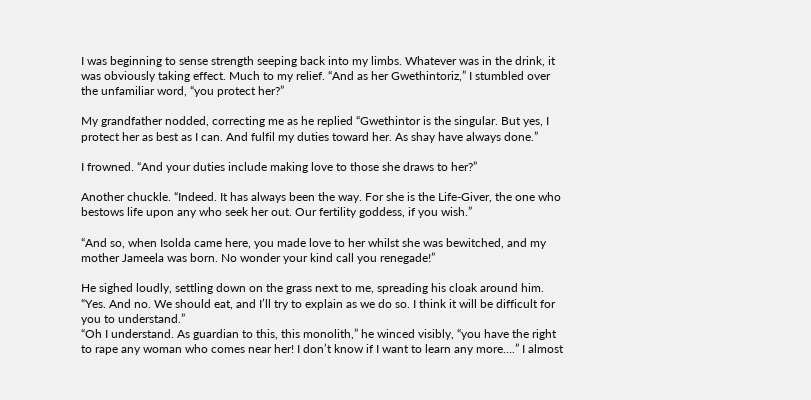I was beginning to sense strength seeping back into my limbs. Whatever was in the drink, it was obviously taking effect. Much to my relief. “And as her Gwethintoriz,” I stumbled over the unfamiliar word, “you protect her?”

My grandfather nodded, correcting me as he replied “Gwethintor is the singular. But yes, I protect her as best as I can. And fulfil my duties toward her. As shay have always done.”

I frowned. “And your duties include making love to those she draws to her?”

Another chuckle. “Indeed. It has always been the way. For she is the Life-Giver, the one who bestows life upon any who seek her out. Our fertility goddess, if you wish.”

“And so, when Isolda came here, you made love to her whilst she was bewitched, and my mother Jameela was born. No wonder your kind call you renegade!”

He sighed loudly, settling down on the grass next to me, spreading his cloak around him. “Yes. And no. We should eat, and I’ll try to explain as we do so. I think it will be difficult for you to understand.”
“Oh I understand. As guardian to this, this monolith,” he winced visibly, “you have the right to rape any woman who comes near her! I don’t know if I want to learn any more….” I almost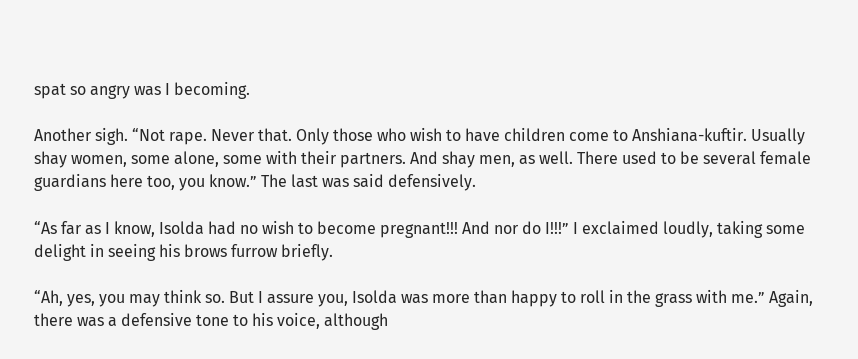spat so angry was I becoming.

Another sigh. “Not rape. Never that. Only those who wish to have children come to Anshiana-kuftir. Usually shay women, some alone, some with their partners. And shay men, as well. There used to be several female guardians here too, you know.” The last was said defensively.

“As far as I know, Isolda had no wish to become pregnant!!! And nor do I!!!” I exclaimed loudly, taking some delight in seeing his brows furrow briefly.

“Ah, yes, you may think so. But I assure you, Isolda was more than happy to roll in the grass with me.” Again, there was a defensive tone to his voice, although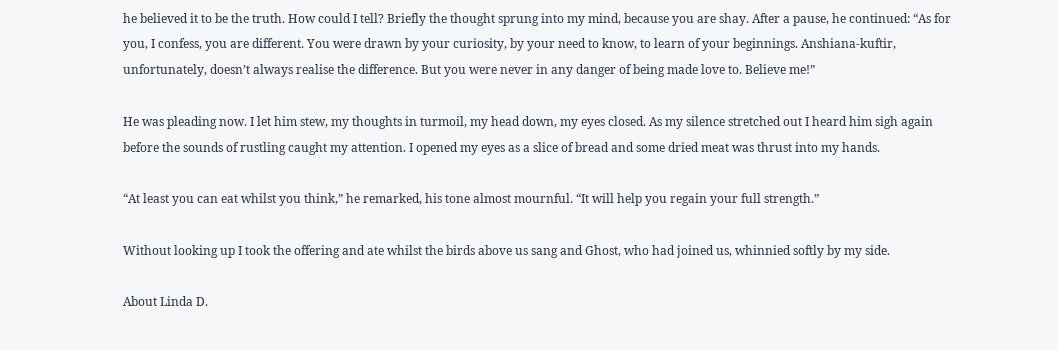he believed it to be the truth. How could I tell? Briefly the thought sprung into my mind, because you are shay. After a pause, he continued: “As for you, I confess, you are different. You were drawn by your curiosity, by your need to know, to learn of your beginnings. Anshiana-kuftir, unfortunately, doesn’t always realise the difference. But you were never in any danger of being made love to. Believe me!”

He was pleading now. I let him stew, my thoughts in turmoil, my head down, my eyes closed. As my silence stretched out I heard him sigh again before the sounds of rustling caught my attention. I opened my eyes as a slice of bread and some dried meat was thrust into my hands.

“At least you can eat whilst you think,” he remarked, his tone almost mournful. “It will help you regain your full strength.”

Without looking up I took the offering and ate whilst the birds above us sang and Ghost, who had joined us, whinnied softly by my side.

About Linda D.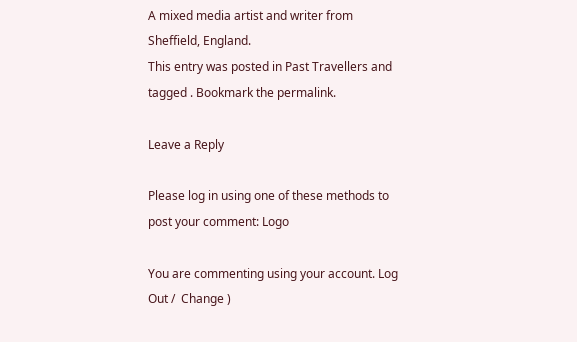A mixed media artist and writer from Sheffield, England.
This entry was posted in Past Travellers and tagged . Bookmark the permalink.

Leave a Reply

Please log in using one of these methods to post your comment: Logo

You are commenting using your account. Log Out /  Change )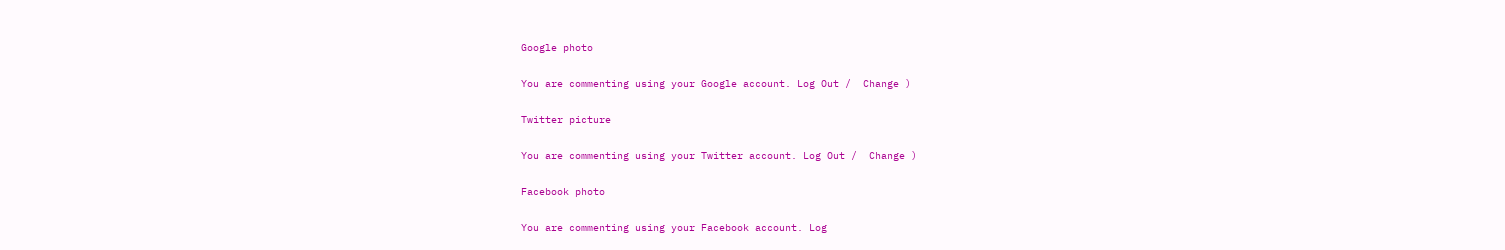Google photo

You are commenting using your Google account. Log Out /  Change )

Twitter picture

You are commenting using your Twitter account. Log Out /  Change )

Facebook photo

You are commenting using your Facebook account. Log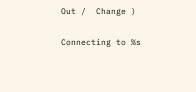Out /  Change )

Connecting to %s